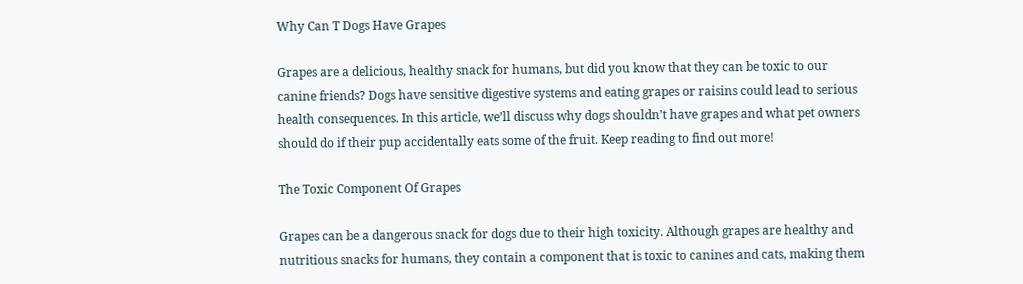Why Can T Dogs Have Grapes

Grapes are a delicious, healthy snack for humans, but did you know that they can be toxic to our canine friends? Dogs have sensitive digestive systems and eating grapes or raisins could lead to serious health consequences. In this article, we’ll discuss why dogs shouldn’t have grapes and what pet owners should do if their pup accidentally eats some of the fruit. Keep reading to find out more!

The Toxic Component Of Grapes

Grapes can be a dangerous snack for dogs due to their high toxicity. Although grapes are healthy and nutritious snacks for humans, they contain a component that is toxic to canines and cats, making them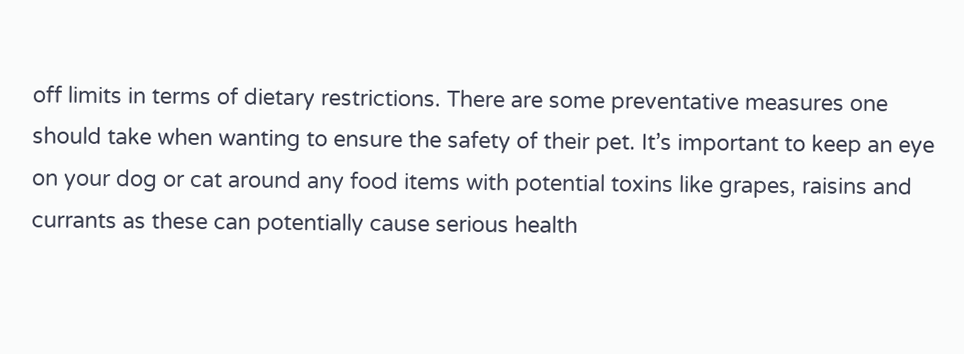off limits in terms of dietary restrictions. There are some preventative measures one should take when wanting to ensure the safety of their pet. It’s important to keep an eye on your dog or cat around any food items with potential toxins like grapes, raisins and currants as these can potentially cause serious health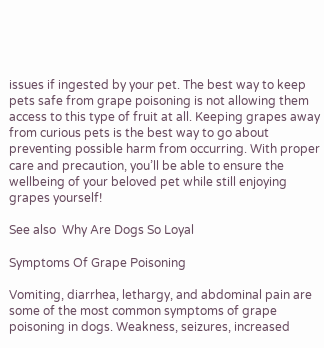issues if ingested by your pet. The best way to keep pets safe from grape poisoning is not allowing them access to this type of fruit at all. Keeping grapes away from curious pets is the best way to go about preventing possible harm from occurring. With proper care and precaution, you’ll be able to ensure the wellbeing of your beloved pet while still enjoying grapes yourself!

See also  Why Are Dogs So Loyal

Symptoms Of Grape Poisoning

Vomiting, diarrhea, lethargy, and abdominal pain are some of the most common symptoms of grape poisoning in dogs. Weakness, seizures, increased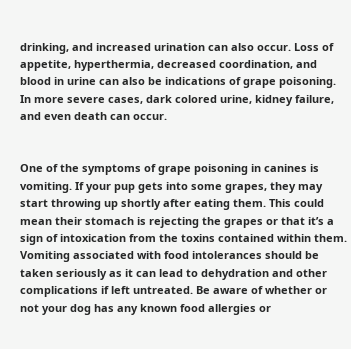drinking, and increased urination can also occur. Loss of appetite, hyperthermia, decreased coordination, and blood in urine can also be indications of grape poisoning. In more severe cases, dark colored urine, kidney failure, and even death can occur.


One of the symptoms of grape poisoning in canines is vomiting. If your pup gets into some grapes, they may start throwing up shortly after eating them. This could mean their stomach is rejecting the grapes or that it’s a sign of intoxication from the toxins contained within them. Vomiting associated with food intolerances should be taken seriously as it can lead to dehydration and other complications if left untreated. Be aware of whether or not your dog has any known food allergies or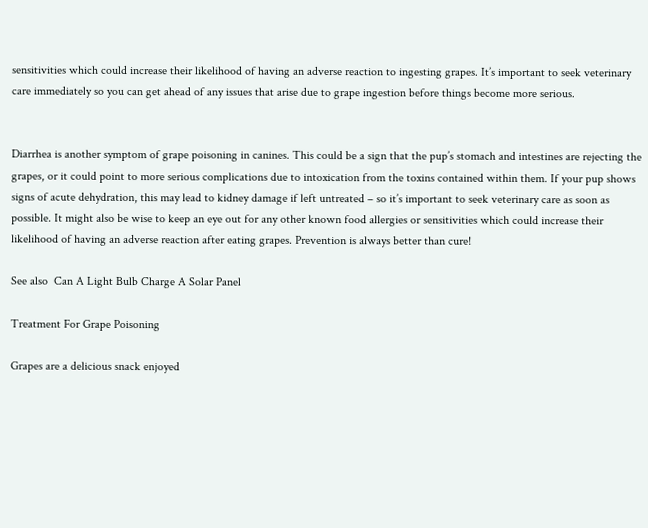sensitivities which could increase their likelihood of having an adverse reaction to ingesting grapes. It’s important to seek veterinary care immediately so you can get ahead of any issues that arise due to grape ingestion before things become more serious.


Diarrhea is another symptom of grape poisoning in canines. This could be a sign that the pup’s stomach and intestines are rejecting the grapes, or it could point to more serious complications due to intoxication from the toxins contained within them. If your pup shows signs of acute dehydration, this may lead to kidney damage if left untreated – so it’s important to seek veterinary care as soon as possible. It might also be wise to keep an eye out for any other known food allergies or sensitivities which could increase their likelihood of having an adverse reaction after eating grapes. Prevention is always better than cure!

See also  Can A Light Bulb Charge A Solar Panel

Treatment For Grape Poisoning

Grapes are a delicious snack enjoyed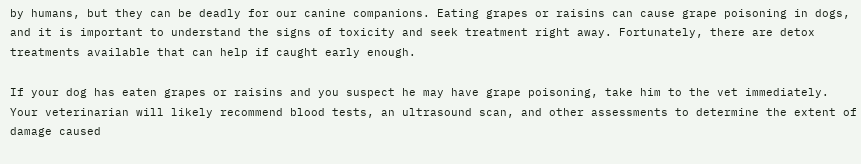by humans, but they can be deadly for our canine companions. Eating grapes or raisins can cause grape poisoning in dogs, and it is important to understand the signs of toxicity and seek treatment right away. Fortunately, there are detox treatments available that can help if caught early enough.

If your dog has eaten grapes or raisins and you suspect he may have grape poisoning, take him to the vet immediately. Your veterinarian will likely recommend blood tests, an ultrasound scan, and other assessments to determine the extent of damage caused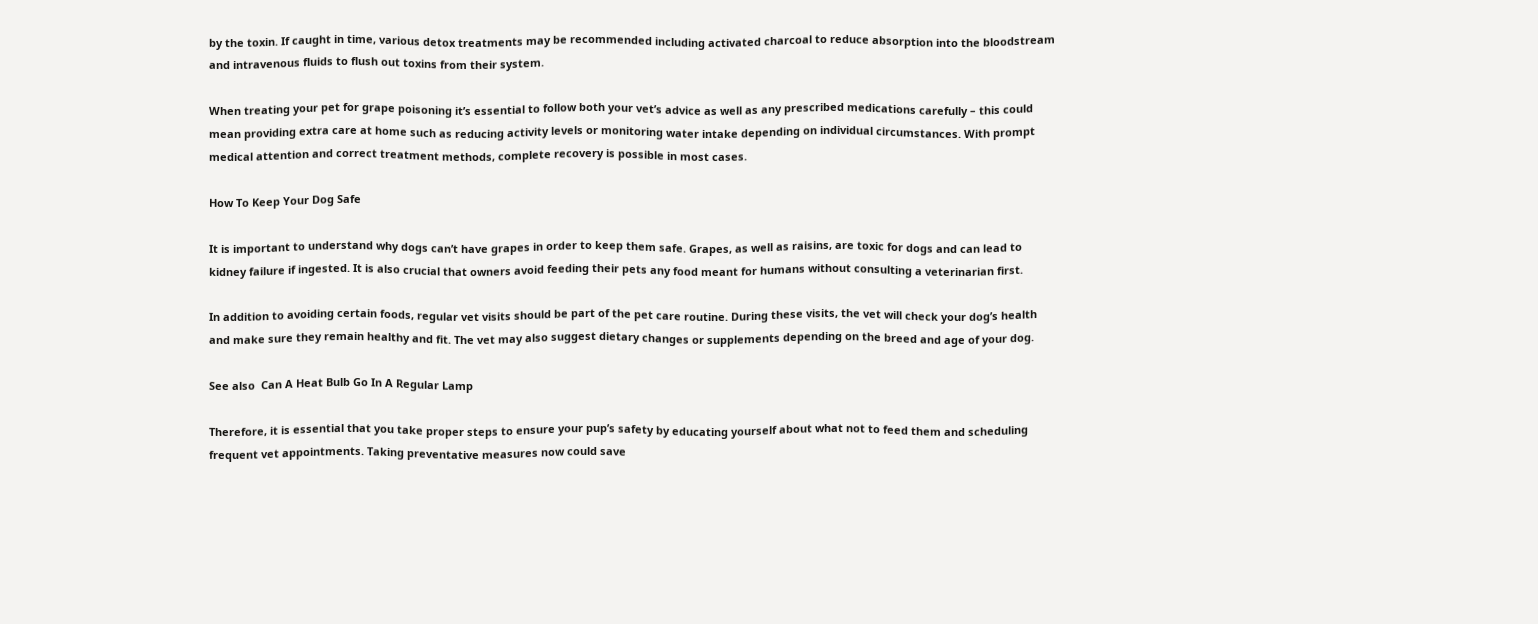by the toxin. If caught in time, various detox treatments may be recommended including activated charcoal to reduce absorption into the bloodstream and intravenous fluids to flush out toxins from their system.

When treating your pet for grape poisoning it’s essential to follow both your vet’s advice as well as any prescribed medications carefully – this could mean providing extra care at home such as reducing activity levels or monitoring water intake depending on individual circumstances. With prompt medical attention and correct treatment methods, complete recovery is possible in most cases.

How To Keep Your Dog Safe

It is important to understand why dogs can’t have grapes in order to keep them safe. Grapes, as well as raisins, are toxic for dogs and can lead to kidney failure if ingested. It is also crucial that owners avoid feeding their pets any food meant for humans without consulting a veterinarian first.

In addition to avoiding certain foods, regular vet visits should be part of the pet care routine. During these visits, the vet will check your dog’s health and make sure they remain healthy and fit. The vet may also suggest dietary changes or supplements depending on the breed and age of your dog.

See also  Can A Heat Bulb Go In A Regular Lamp

Therefore, it is essential that you take proper steps to ensure your pup’s safety by educating yourself about what not to feed them and scheduling frequent vet appointments. Taking preventative measures now could save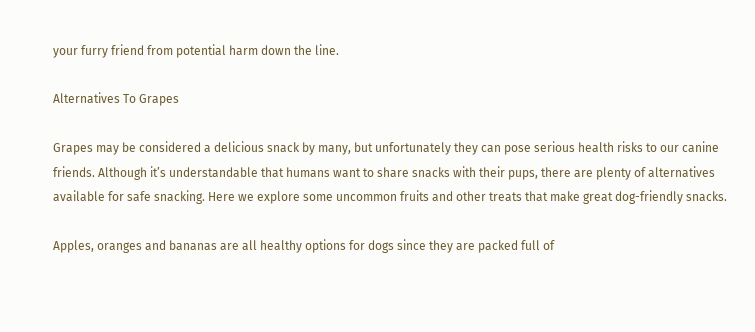your furry friend from potential harm down the line.

Alternatives To Grapes

Grapes may be considered a delicious snack by many, but unfortunately they can pose serious health risks to our canine friends. Although it’s understandable that humans want to share snacks with their pups, there are plenty of alternatives available for safe snacking. Here we explore some uncommon fruits and other treats that make great dog-friendly snacks.

Apples, oranges and bananas are all healthy options for dogs since they are packed full of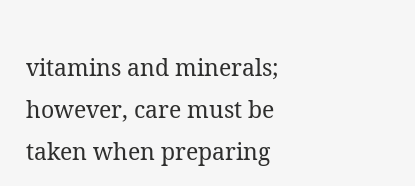vitamins and minerals; however, care must be taken when preparing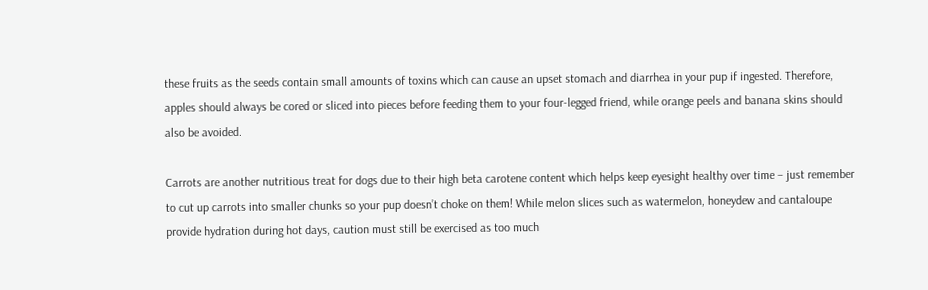these fruits as the seeds contain small amounts of toxins which can cause an upset stomach and diarrhea in your pup if ingested. Therefore, apples should always be cored or sliced into pieces before feeding them to your four-legged friend, while orange peels and banana skins should also be avoided.

Carrots are another nutritious treat for dogs due to their high beta carotene content which helps keep eyesight healthy over time – just remember to cut up carrots into smaller chunks so your pup doesn’t choke on them! While melon slices such as watermelon, honeydew and cantaloupe provide hydration during hot days, caution must still be exercised as too much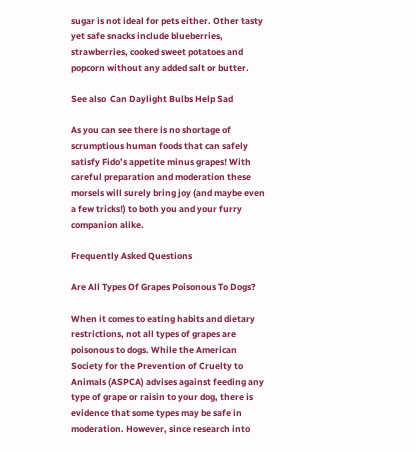sugar is not ideal for pets either. Other tasty yet safe snacks include blueberries, strawberries, cooked sweet potatoes and popcorn without any added salt or butter.

See also  Can Daylight Bulbs Help Sad

As you can see there is no shortage of scrumptious human foods that can safely satisfy Fido’s appetite minus grapes! With careful preparation and moderation these morsels will surely bring joy (and maybe even a few tricks!) to both you and your furry companion alike.

Frequently Asked Questions

Are All Types Of Grapes Poisonous To Dogs?

When it comes to eating habits and dietary restrictions, not all types of grapes are poisonous to dogs. While the American Society for the Prevention of Cruelty to Animals (ASPCA) advises against feeding any type of grape or raisin to your dog, there is evidence that some types may be safe in moderation. However, since research into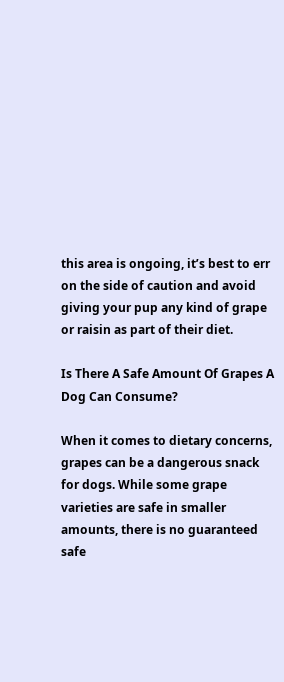this area is ongoing, it’s best to err on the side of caution and avoid giving your pup any kind of grape or raisin as part of their diet.

Is There A Safe Amount Of Grapes A Dog Can Consume?

When it comes to dietary concerns, grapes can be a dangerous snack for dogs. While some grape varieties are safe in smaller amounts, there is no guaranteed safe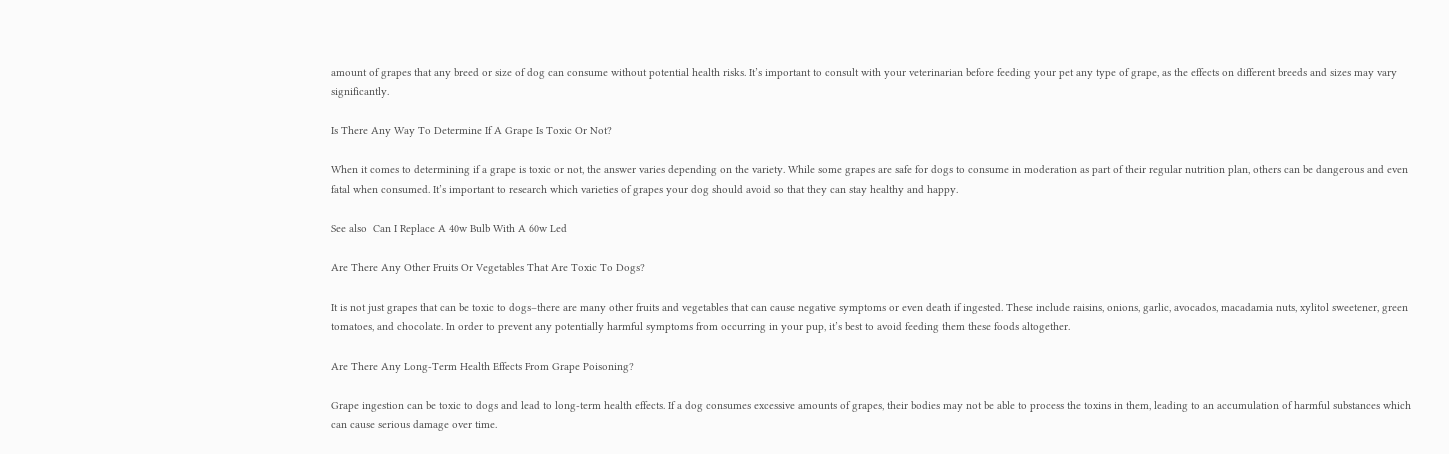amount of grapes that any breed or size of dog can consume without potential health risks. It’s important to consult with your veterinarian before feeding your pet any type of grape, as the effects on different breeds and sizes may vary significantly.

Is There Any Way To Determine If A Grape Is Toxic Or Not?

When it comes to determining if a grape is toxic or not, the answer varies depending on the variety. While some grapes are safe for dogs to consume in moderation as part of their regular nutrition plan, others can be dangerous and even fatal when consumed. It’s important to research which varieties of grapes your dog should avoid so that they can stay healthy and happy.

See also  Can I Replace A 40w Bulb With A 60w Led

Are There Any Other Fruits Or Vegetables That Are Toxic To Dogs?

It is not just grapes that can be toxic to dogs–there are many other fruits and vegetables that can cause negative symptoms or even death if ingested. These include raisins, onions, garlic, avocados, macadamia nuts, xylitol sweetener, green tomatoes, and chocolate. In order to prevent any potentially harmful symptoms from occurring in your pup, it’s best to avoid feeding them these foods altogether.

Are There Any Long-Term Health Effects From Grape Poisoning?

Grape ingestion can be toxic to dogs and lead to long-term health effects. If a dog consumes excessive amounts of grapes, their bodies may not be able to process the toxins in them, leading to an accumulation of harmful substances which can cause serious damage over time.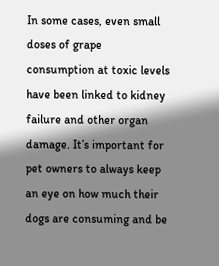In some cases, even small doses of grape consumption at toxic levels have been linked to kidney failure and other organ damage. It’s important for pet owners to always keep an eye on how much their dogs are consuming and be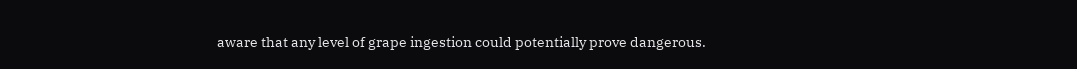aware that any level of grape ingestion could potentially prove dangerous.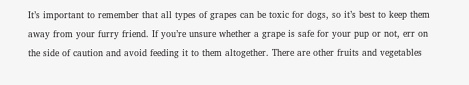It’s important to remember that all types of grapes can be toxic for dogs, so it’s best to keep them away from your furry friend. If you’re unsure whether a grape is safe for your pup or not, err on the side of caution and avoid feeding it to them altogether. There are other fruits and vegetables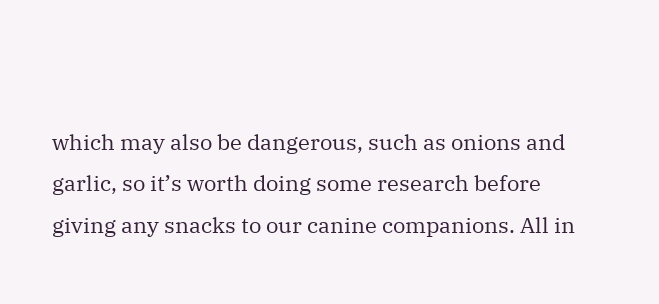which may also be dangerous, such as onions and garlic, so it’s worth doing some research before giving any snacks to our canine companions. All in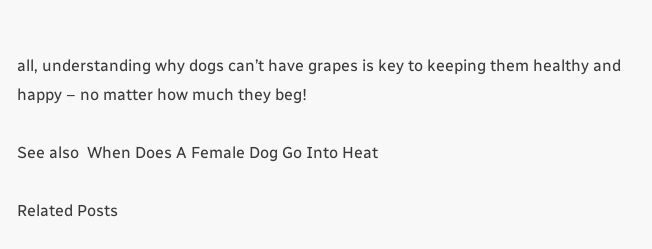all, understanding why dogs can’t have grapes is key to keeping them healthy and happy – no matter how much they beg!

See also  When Does A Female Dog Go Into Heat

Related Posts